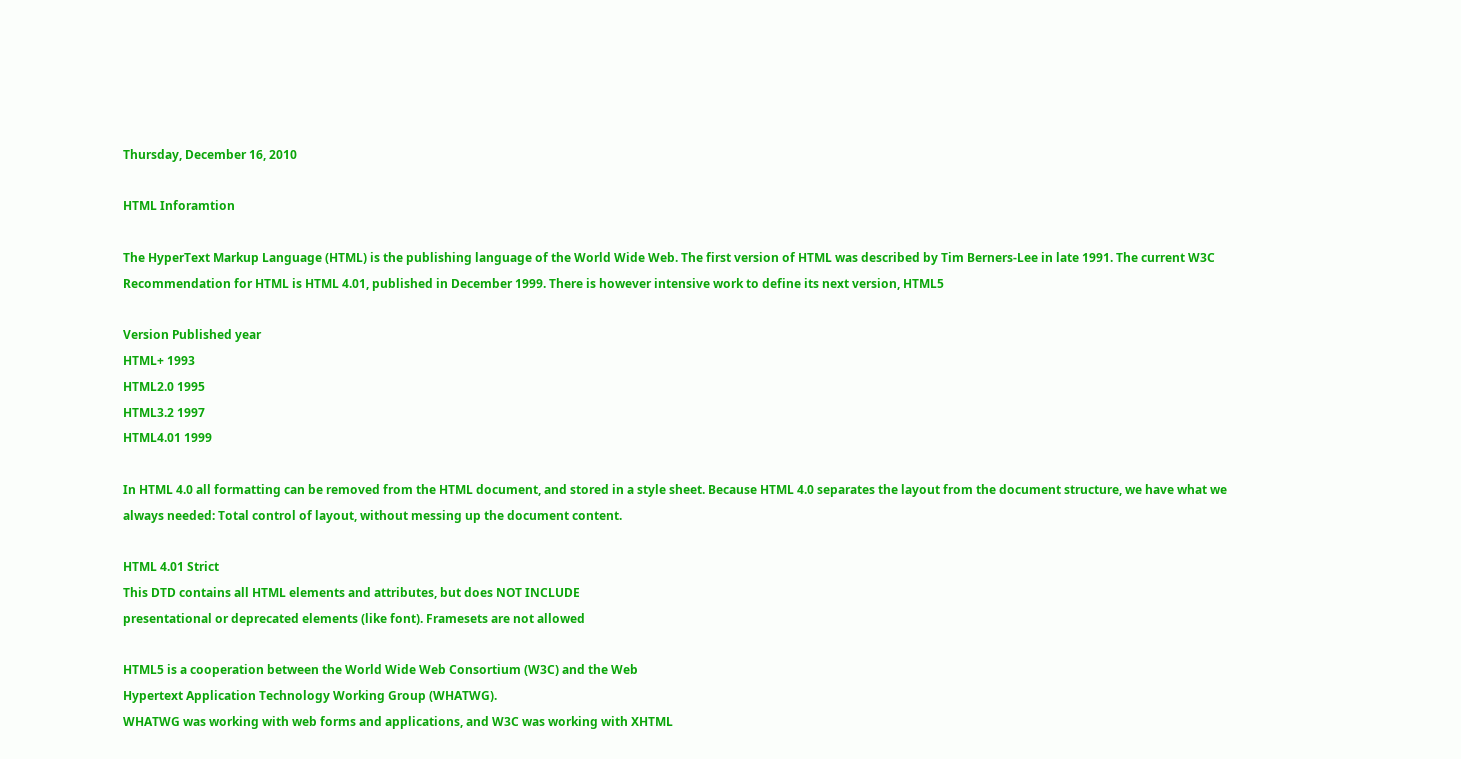Thursday, December 16, 2010

HTML Inforamtion

The HyperText Markup Language (HTML) is the publishing language of the World Wide Web. The first version of HTML was described by Tim Berners-Lee in late 1991. The current W3C Recommendation for HTML is HTML 4.01, published in December 1999. There is however intensive work to define its next version, HTML5

Version Published year
HTML+ 1993
HTML2.0 1995
HTML3.2 1997
HTML4.01 1999

In HTML 4.0 all formatting can be removed from the HTML document, and stored in a style sheet. Because HTML 4.0 separates the layout from the document structure, we have what we
always needed: Total control of layout, without messing up the document content.

HTML 4.01 Strict
This DTD contains all HTML elements and attributes, but does NOT INCLUDE
presentational or deprecated elements (like font). Framesets are not allowed

HTML5 is a cooperation between the World Wide Web Consortium (W3C) and the Web
Hypertext Application Technology Working Group (WHATWG).
WHATWG was working with web forms and applications, and W3C was working with XHTML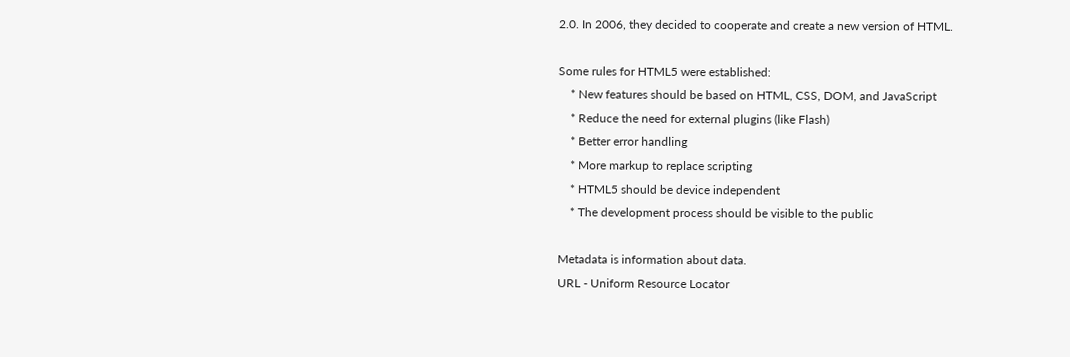2.0. In 2006, they decided to cooperate and create a new version of HTML.

Some rules for HTML5 were established:
    * New features should be based on HTML, CSS, DOM, and JavaScript
    * Reduce the need for external plugins (like Flash)
    * Better error handling
    * More markup to replace scripting
    * HTML5 should be device independent
    * The development process should be visible to the public

Metadata is information about data.
URL - Uniform Resource Locator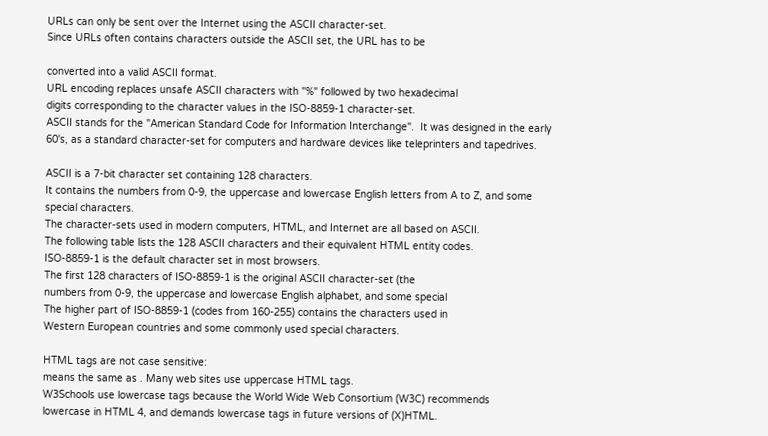URLs can only be sent over the Internet using the ASCII character-set.
Since URLs often contains characters outside the ASCII set, the URL has to be

converted into a valid ASCII format.
URL encoding replaces unsafe ASCII characters with "%" followed by two hexadecimal
digits corresponding to the character values in the ISO-8859-1 character-set.
ASCII stands for the "American Standard Code for Information Interchange".  It was designed in the early 60's, as a standard character-set for computers and hardware devices like teleprinters and tapedrives.

ASCII is a 7-bit character set containing 128 characters.
It contains the numbers from 0-9, the uppercase and lowercase English letters from A to Z, and some special characters.
The character-sets used in modern computers, HTML, and Internet are all based on ASCII.
The following table lists the 128 ASCII characters and their equivalent HTML entity codes.
ISO-8859-1 is the default character set in most browsers.
The first 128 characters of ISO-8859-1 is the original ASCII character-set (the
numbers from 0-9, the uppercase and lowercase English alphabet, and some special
The higher part of ISO-8859-1 (codes from 160-255) contains the characters used in
Western European countries and some commonly used special characters.

HTML tags are not case sensitive:
means the same as . Many web sites use uppercase HTML tags.
W3Schools use lowercase tags because the World Wide Web Consortium (W3C) recommends
lowercase in HTML 4, and demands lowercase tags in future versions of (X)HTML.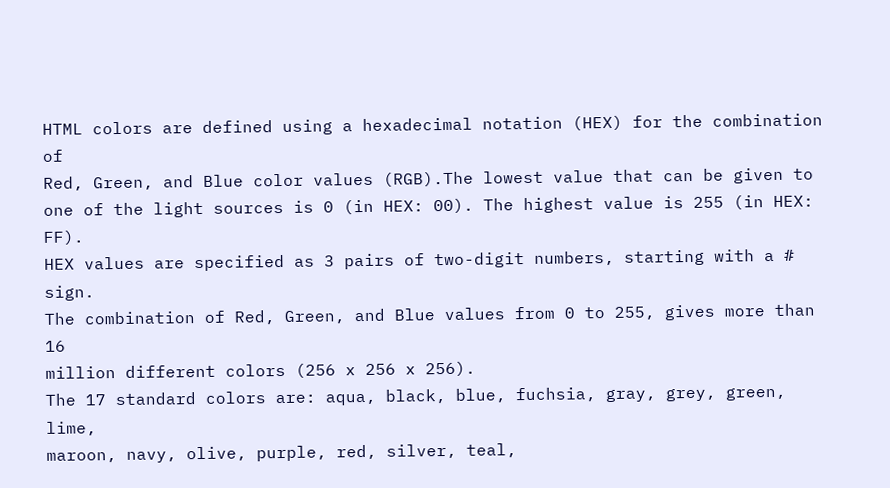HTML colors are defined using a hexadecimal notation (HEX) for the combination of
Red, Green, and Blue color values (RGB).The lowest value that can be given to one of the light sources is 0 (in HEX: 00). The highest value is 255 (in HEX: FF).
HEX values are specified as 3 pairs of two-digit numbers, starting with a # sign.
The combination of Red, Green, and Blue values from 0 to 255, gives more than 16
million different colors (256 x 256 x 256).
The 17 standard colors are: aqua, black, blue, fuchsia, gray, grey, green, lime,
maroon, navy, olive, purple, red, silver, teal,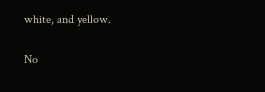white, and yellow.

No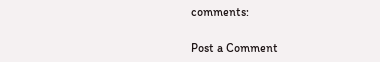comments:

Post a Comment